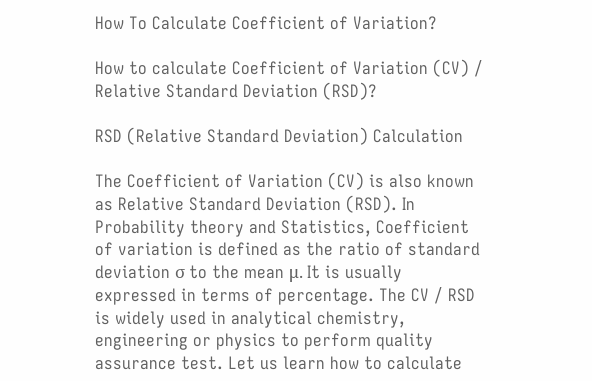How To Calculate Coefficient of Variation?

How to calculate Coefficient of Variation (CV) / Relative Standard Deviation (RSD)?

RSD (Relative Standard Deviation) Calculation

The Coefficient of Variation (CV) is also known as Relative Standard Deviation (RSD). In Probability theory and Statistics, Coefficient of variation is defined as the ratio of standard deviation σ to the mean μ. It is usually expressed in terms of percentage. The CV / RSD is widely used in analytical chemistry, engineering or physics to perform quality assurance test. Let us learn how to calculate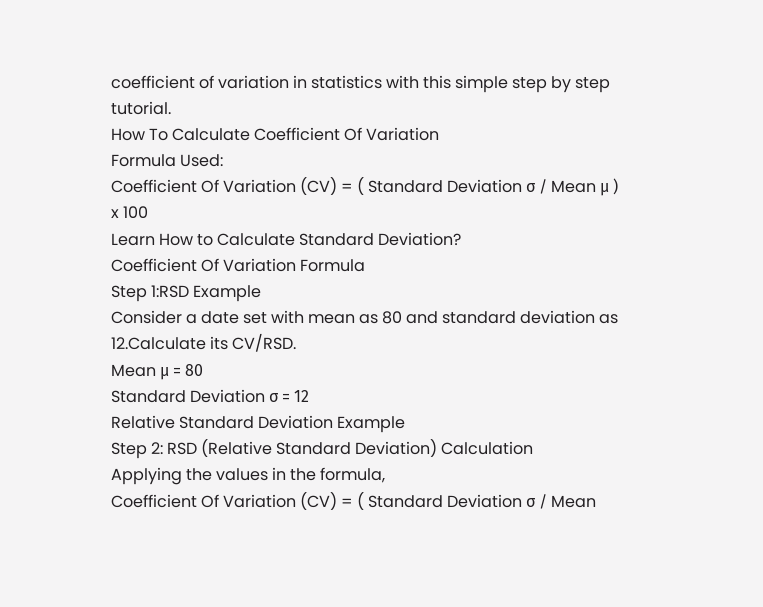coefficient of variation in statistics with this simple step by step tutorial.
How To Calculate Coefficient Of Variation
Formula Used:
Coefficient Of Variation (CV) = ( Standard Deviation σ / Mean μ ) x 100
Learn How to Calculate Standard Deviation?
Coefficient Of Variation Formula
Step 1:RSD Example
Consider a date set with mean as 80 and standard deviation as 12.Calculate its CV/RSD.
Mean μ = 80
Standard Deviation σ = 12
Relative Standard Deviation Example
Step 2: RSD (Relative Standard Deviation) Calculation
Applying the values in the formula,
Coefficient Of Variation (CV) = ( Standard Deviation σ / Mean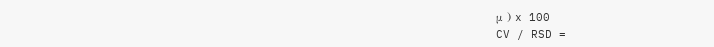μ ) x 100
CV / RSD =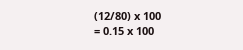(12/80) x 100
= 0.15 x 100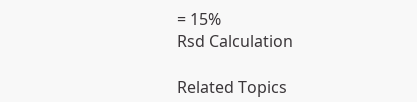= 15%
Rsd Calculation

Related Topics